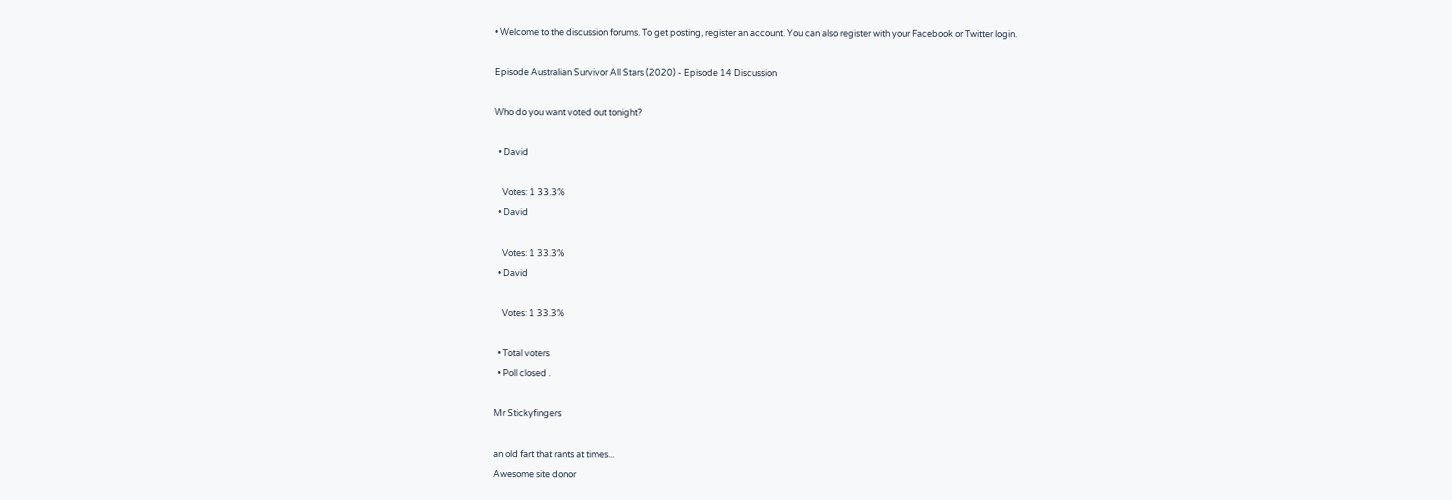• Welcome to the discussion forums. To get posting, register an account. You can also register with your Facebook or Twitter login.

Episode Australian Survivor All Stars (2020) - Episode 14 Discussion

Who do you want voted out tonight?

  • David

    Votes: 1 33.3%
  • David

    Votes: 1 33.3%
  • David

    Votes: 1 33.3%

  • Total voters
  • Poll closed .

Mr Stickyfingers

an old fart that rants at times...
Awesome site donor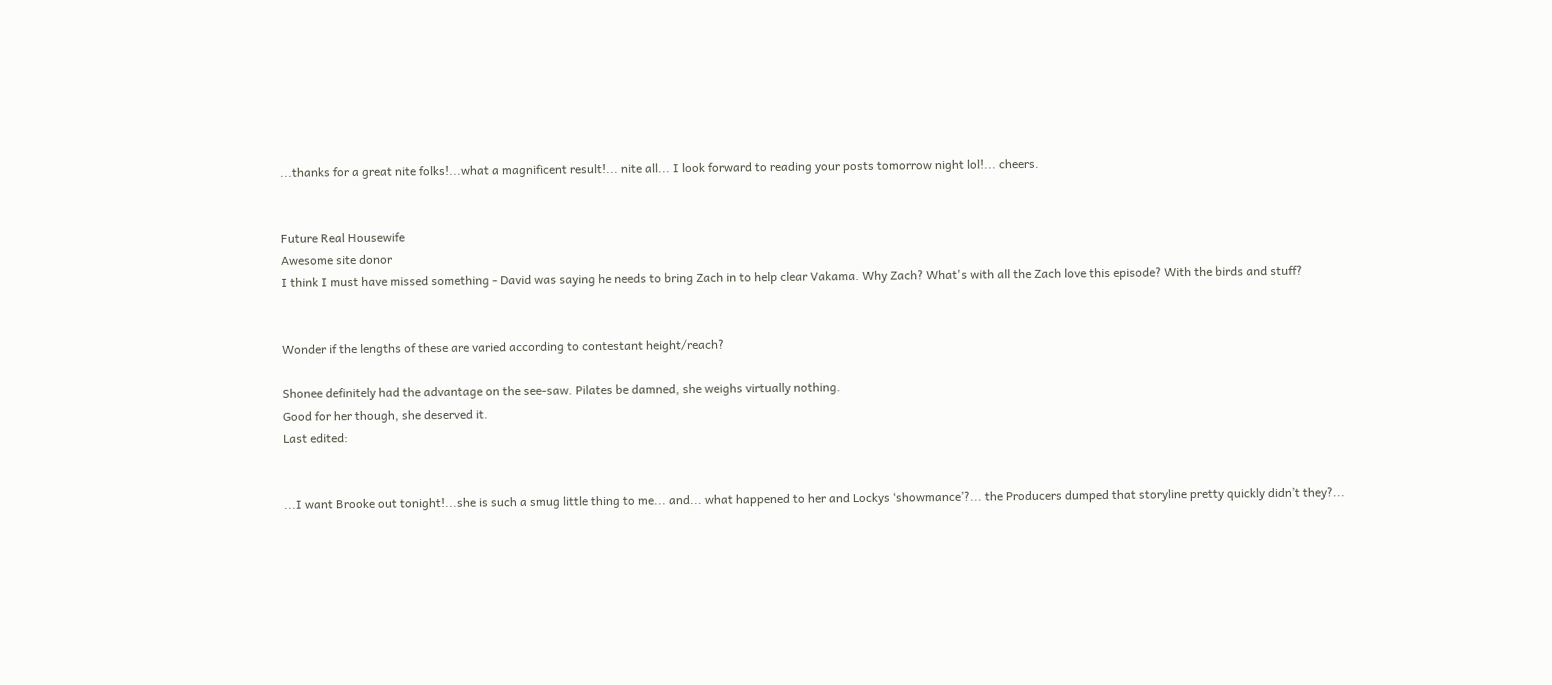...thanks for a great nite folks!...what a magnificent result!... nite all... I look forward to reading your posts tomorrow night lol!... cheers.


Future Real Housewife
Awesome site donor
I think I must have missed something - David was saying he needs to bring Zach in to help clear Vakama. Why Zach? What's with all the Zach love this episode? With the birds and stuff?


Wonder if the lengths of these are varied according to contestant height/reach?

Shonee definitely had the advantage on the see-saw. Pilates be damned, she weighs virtually nothing.
Good for her though, she deserved it.
Last edited:


...I want Brooke out tonight!...she is such a smug little thing to me... and... what happened to her and Lockys ‘showmance’?... the Producers dumped that storyline pretty quickly didn’t they?...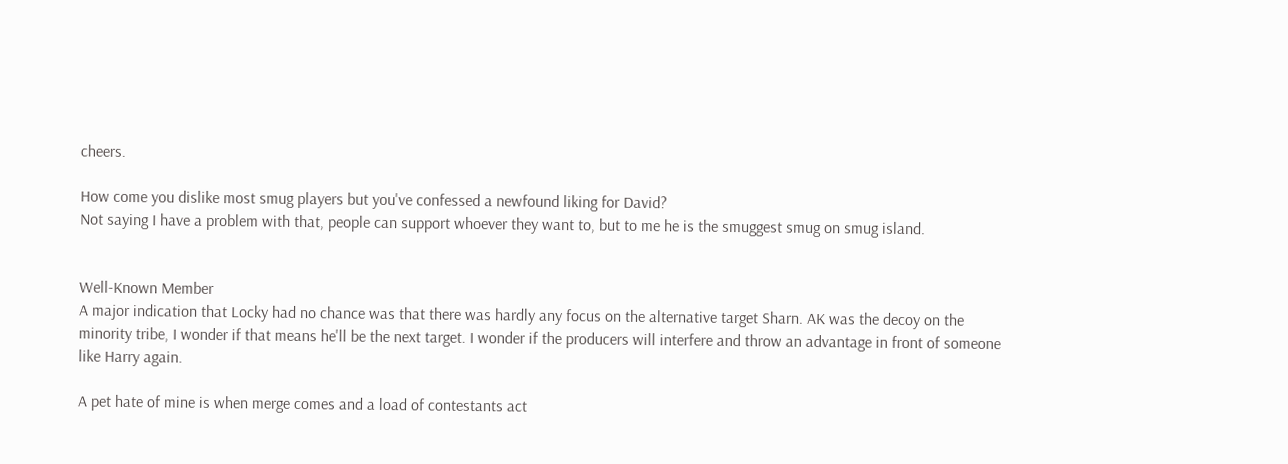cheers.

How come you dislike most smug players but you've confessed a newfound liking for David?
Not saying I have a problem with that, people can support whoever they want to, but to me he is the smuggest smug on smug island.


Well-Known Member
A major indication that Locky had no chance was that there was hardly any focus on the alternative target Sharn. AK was the decoy on the minority tribe, I wonder if that means he'll be the next target. I wonder if the producers will interfere and throw an advantage in front of someone like Harry again.

A pet hate of mine is when merge comes and a load of contestants act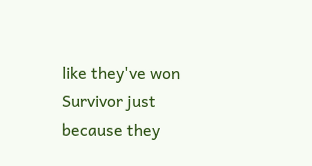like they've won Survivor just because they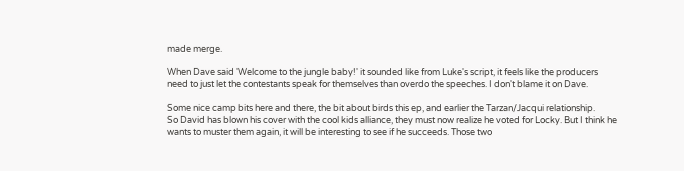made merge.

When Dave said 'Welcome to the jungle baby!' it sounded like from Luke's script, it feels like the producers need to just let the contestants speak for themselves than overdo the speeches. I don't blame it on Dave.

Some nice camp bits here and there, the bit about birds this ep, and earlier the Tarzan/Jacqui relationship.
So David has blown his cover with the cool kids alliance, they must now realize he voted for Locky. But I think he wants to muster them again, it will be interesting to see if he succeeds. Those two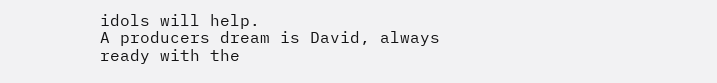idols will help.
A producers dream is David, always ready with the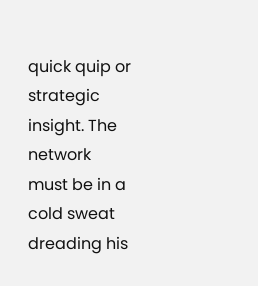quick quip or strategic insight. The network must be in a cold sweat dreading his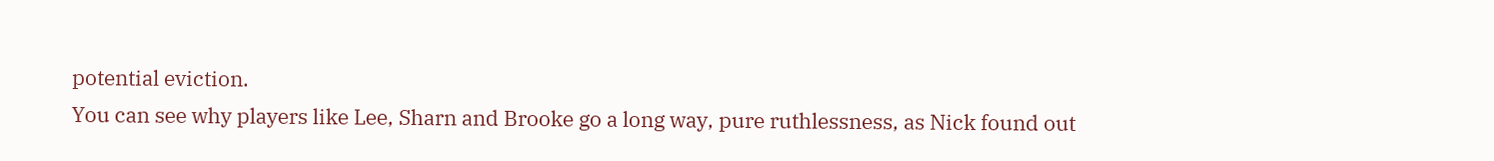potential eviction.
You can see why players like Lee, Sharn and Brooke go a long way, pure ruthlessness, as Nick found out